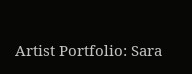Artist Portfolio: Sara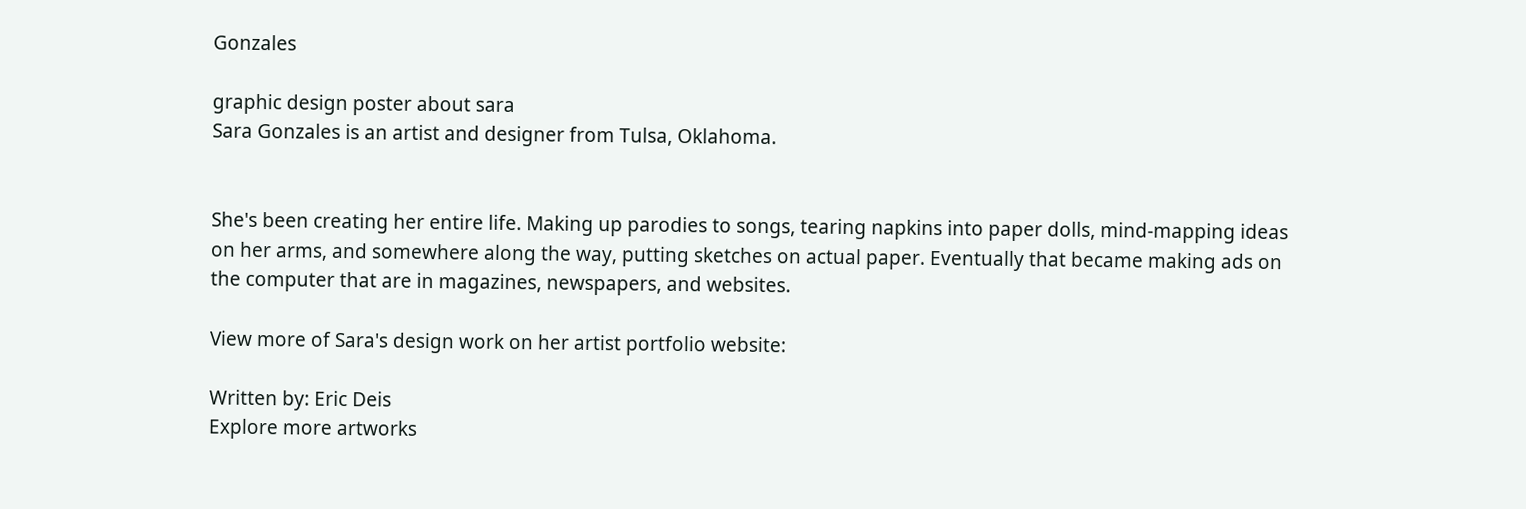Gonzales

graphic design poster about sara
Sara Gonzales is an artist and designer from Tulsa, Oklahoma.


She's been creating her entire life. Making up parodies to songs, tearing napkins into paper dolls, mind-mapping ideas on her arms, and somewhere along the way, putting sketches on actual paper. Eventually that became making ads on the computer that are in magazines, newspapers, and websites.

View more of Sara's design work on her artist portfolio website:

Written by: Eric Deis
Explore more artworks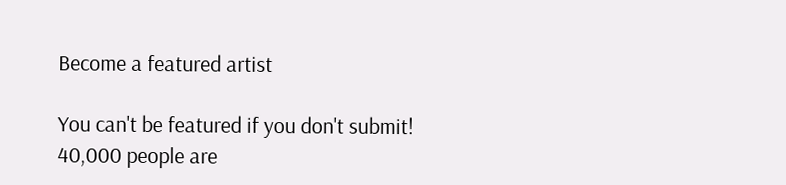Become a featured artist

You can't be featured if you don't submit!
40,000 people are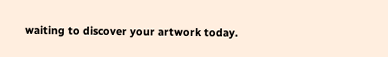waiting to discover your artwork today.